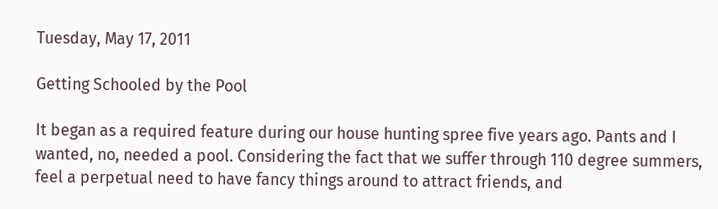Tuesday, May 17, 2011

Getting Schooled by the Pool

It began as a required feature during our house hunting spree five years ago. Pants and I wanted, no, needed a pool. Considering the fact that we suffer through 110 degree summers, feel a perpetual need to have fancy things around to attract friends, and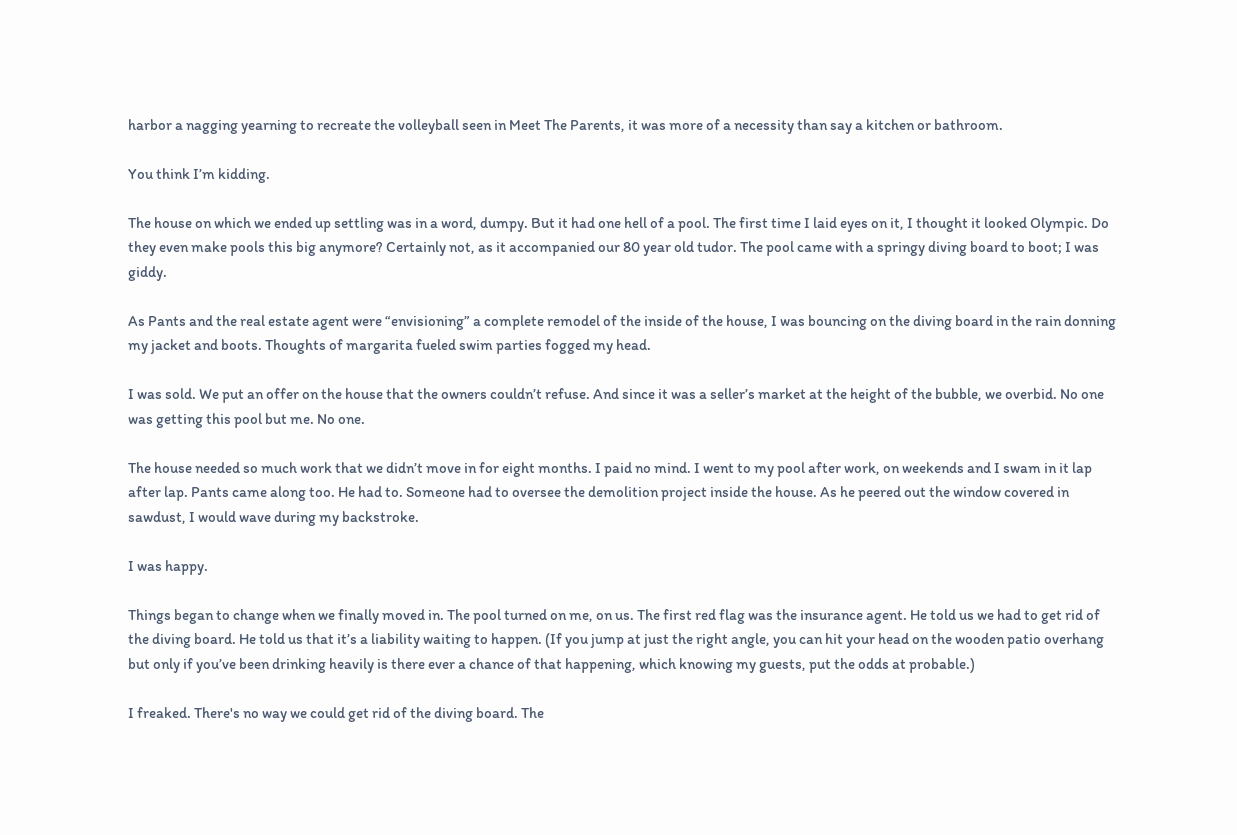harbor a nagging yearning to recreate the volleyball seen in Meet The Parents, it was more of a necessity than say a kitchen or bathroom.

You think I’m kidding.

The house on which we ended up settling was in a word, dumpy. But it had one hell of a pool. The first time I laid eyes on it, I thought it looked Olympic. Do they even make pools this big anymore? Certainly not, as it accompanied our 80 year old tudor. The pool came with a springy diving board to boot; I was giddy.

As Pants and the real estate agent were “envisioning” a complete remodel of the inside of the house, I was bouncing on the diving board in the rain donning my jacket and boots. Thoughts of margarita fueled swim parties fogged my head.

I was sold. We put an offer on the house that the owners couldn’t refuse. And since it was a seller’s market at the height of the bubble, we overbid. No one was getting this pool but me. No one.

The house needed so much work that we didn’t move in for eight months. I paid no mind. I went to my pool after work, on weekends and I swam in it lap after lap. Pants came along too. He had to. Someone had to oversee the demolition project inside the house. As he peered out the window covered in sawdust, I would wave during my backstroke.

I was happy.

Things began to change when we finally moved in. The pool turned on me, on us. The first red flag was the insurance agent. He told us we had to get rid of the diving board. He told us that it’s a liability waiting to happen. (If you jump at just the right angle, you can hit your head on the wooden patio overhang but only if you’ve been drinking heavily is there ever a chance of that happening, which knowing my guests, put the odds at probable.)

I freaked. There's no way we could get rid of the diving board. The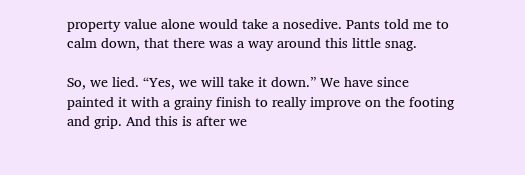property value alone would take a nosedive. Pants told me to calm down, that there was a way around this little snag.

So, we lied. “Yes, we will take it down.” We have since painted it with a grainy finish to really improve on the footing and grip. And this is after we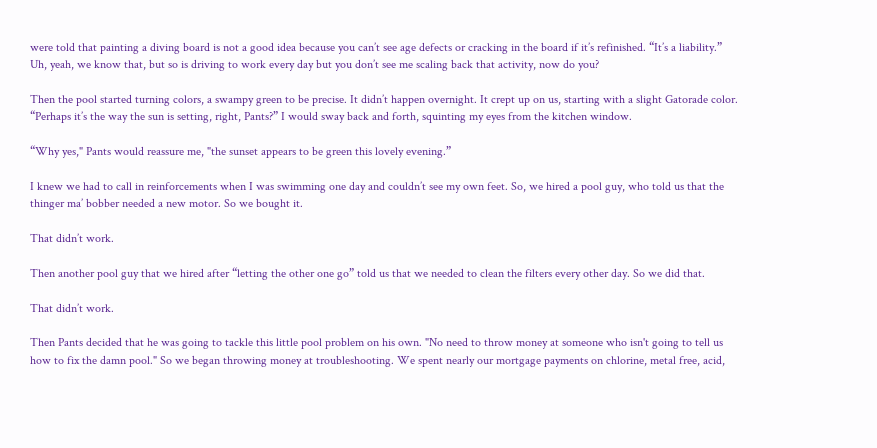were told that painting a diving board is not a good idea because you can’t see age defects or cracking in the board if it’s refinished. “It’s a liability.” Uh, yeah, we know that, but so is driving to work every day but you don’t see me scaling back that activity, now do you?

Then the pool started turning colors, a swampy green to be precise. It didn’t happen overnight. It crept up on us, starting with a slight Gatorade color. “Perhaps it’s the way the sun is setting, right, Pants?” I would sway back and forth, squinting my eyes from the kitchen window.

“Why yes," Pants would reassure me, "the sunset appears to be green this lovely evening.”

I knew we had to call in reinforcements when I was swimming one day and couldn’t see my own feet. So, we hired a pool guy, who told us that the thinger ma’ bobber needed a new motor. So we bought it.

That didn’t work.

Then another pool guy that we hired after “letting the other one go” told us that we needed to clean the filters every other day. So we did that.

That didn’t work.

Then Pants decided that he was going to tackle this little pool problem on his own. "No need to throw money at someone who isn't going to tell us how to fix the damn pool." So we began throwing money at troubleshooting. We spent nearly our mortgage payments on chlorine, metal free, acid,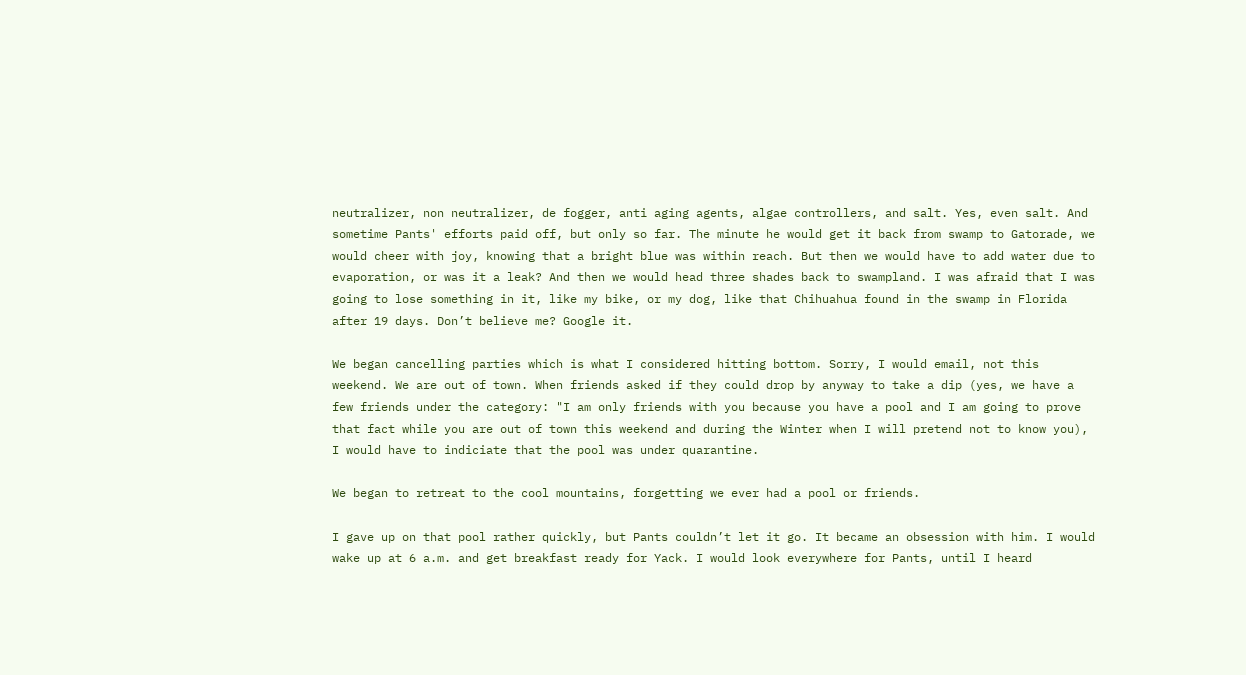neutralizer, non neutralizer, de fogger, anti aging agents, algae controllers, and salt. Yes, even salt. And sometime Pants' efforts paid off, but only so far. The minute he would get it back from swamp to Gatorade, we would cheer with joy, knowing that a bright blue was within reach. But then we would have to add water due to evaporation, or was it a leak? And then we would head three shades back to swampland. I was afraid that I was going to lose something in it, like my bike, or my dog, like that Chihuahua found in the swamp in Florida after 19 days. Don’t believe me? Google it.

We began cancelling parties which is what I considered hitting bottom. Sorry, I would email, not this weekend. We are out of town. When friends asked if they could drop by anyway to take a dip (yes, we have a few friends under the category: "I am only friends with you because you have a pool and I am going to prove that fact while you are out of town this weekend and during the Winter when I will pretend not to know you), I would have to indiciate that the pool was under quarantine.

We began to retreat to the cool mountains, forgetting we ever had a pool or friends.

I gave up on that pool rather quickly, but Pants couldn’t let it go. It became an obsession with him. I would wake up at 6 a.m. and get breakfast ready for Yack. I would look everywhere for Pants, until I heard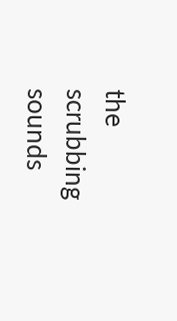the scrubbing sounds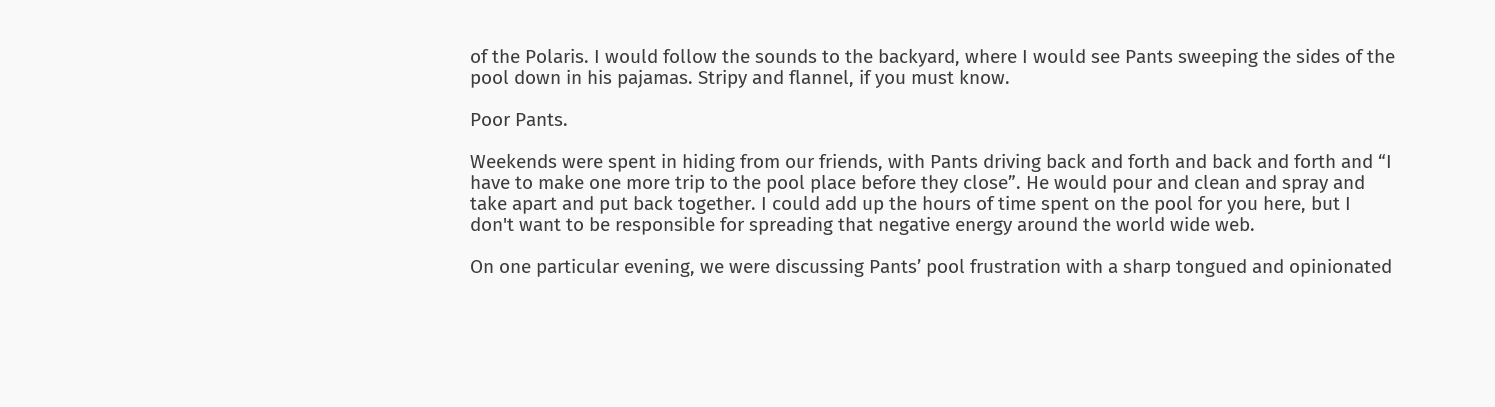of the Polaris. I would follow the sounds to the backyard, where I would see Pants sweeping the sides of the pool down in his pajamas. Stripy and flannel, if you must know.

Poor Pants.

Weekends were spent in hiding from our friends, with Pants driving back and forth and back and forth and “I have to make one more trip to the pool place before they close”. He would pour and clean and spray and take apart and put back together. I could add up the hours of time spent on the pool for you here, but I don't want to be responsible for spreading that negative energy around the world wide web.

On one particular evening, we were discussing Pants’ pool frustration with a sharp tongued and opinionated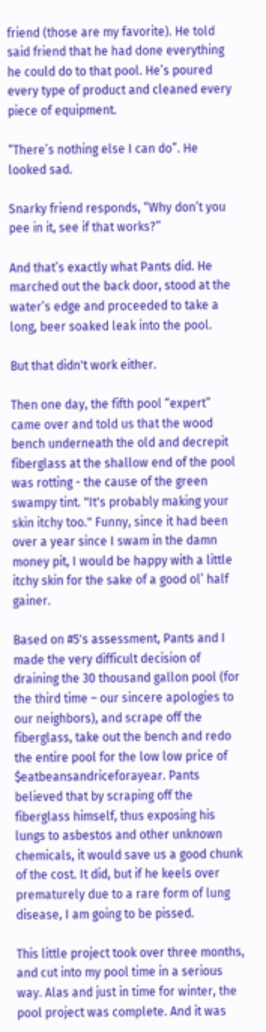friend (those are my favorite). He told said friend that he had done everything he could do to that pool. He’s poured every type of product and cleaned every piece of equipment.

“There’s nothing else I can do”. He looked sad.

Snarky friend responds, “Why don’t you pee in it, see if that works?”

And that’s exactly what Pants did. He marched out the back door, stood at the water’s edge and proceeded to take a long, beer soaked leak into the pool.

But that didn't work either.

Then one day, the fifth pool “expert” came over and told us that the wood bench underneath the old and decrepit fiberglass at the shallow end of the pool was rotting - the cause of the green swampy tint. "It's probably making your skin itchy too." Funny, since it had been over a year since I swam in the damn money pit, I would be happy with a little itchy skin for the sake of a good ol’ half gainer.

Based on #5's assessment, Pants and I made the very difficult decision of draining the 30 thousand gallon pool (for the third time – our sincere apologies to our neighbors), and scrape off the fiberglass, take out the bench and redo the entire pool for the low low price of $eatbeansandriceforayear. Pants believed that by scraping off the fiberglass himself, thus exposing his lungs to asbestos and other unknown chemicals, it would save us a good chunk of the cost. It did, but if he keels over prematurely due to a rare form of lung disease, I am going to be pissed.

This little project took over three months, and cut into my pool time in a serious way. Alas and just in time for winter, the pool project was complete. And it was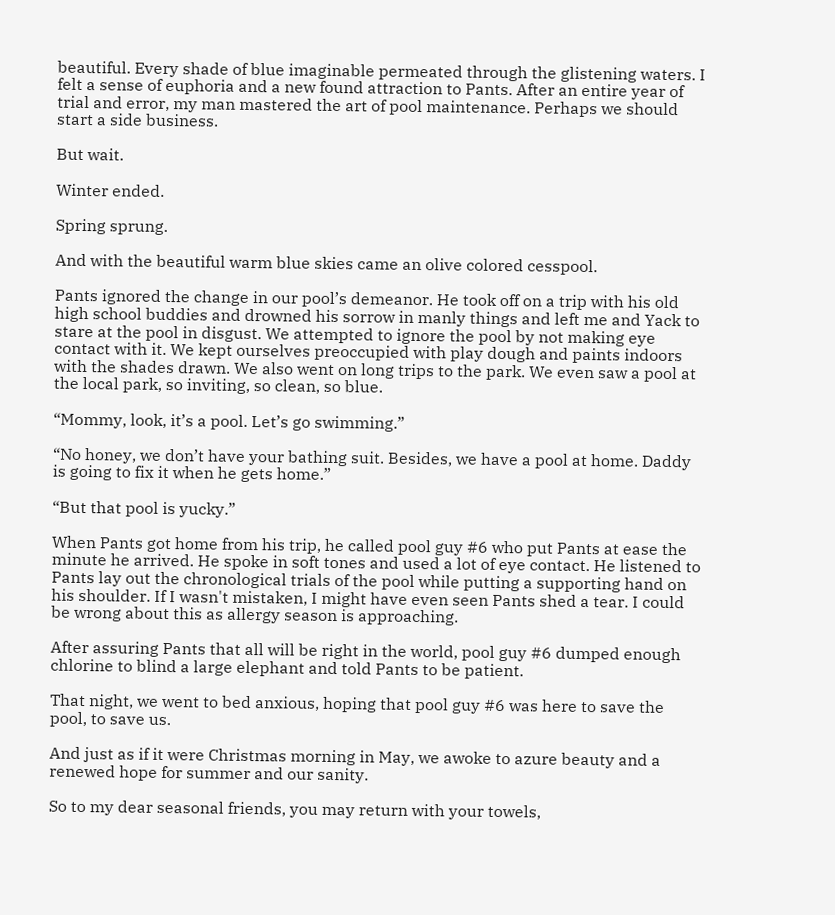beautiful. Every shade of blue imaginable permeated through the glistening waters. I felt a sense of euphoria and a new found attraction to Pants. After an entire year of trial and error, my man mastered the art of pool maintenance. Perhaps we should start a side business.

But wait.

Winter ended.

Spring sprung.

And with the beautiful warm blue skies came an olive colored cesspool.

Pants ignored the change in our pool’s demeanor. He took off on a trip with his old high school buddies and drowned his sorrow in manly things and left me and Yack to stare at the pool in disgust. We attempted to ignore the pool by not making eye contact with it. We kept ourselves preoccupied with play dough and paints indoors with the shades drawn. We also went on long trips to the park. We even saw a pool at the local park, so inviting, so clean, so blue.

“Mommy, look, it’s a pool. Let’s go swimming.”

“No honey, we don’t have your bathing suit. Besides, we have a pool at home. Daddy is going to fix it when he gets home.”

“But that pool is yucky.”

When Pants got home from his trip, he called pool guy #6 who put Pants at ease the minute he arrived. He spoke in soft tones and used a lot of eye contact. He listened to Pants lay out the chronological trials of the pool while putting a supporting hand on his shoulder. If I wasn't mistaken, I might have even seen Pants shed a tear. I could be wrong about this as allergy season is approaching.

After assuring Pants that all will be right in the world, pool guy #6 dumped enough chlorine to blind a large elephant and told Pants to be patient.

That night, we went to bed anxious, hoping that pool guy #6 was here to save the pool, to save us.

And just as if it were Christmas morning in May, we awoke to azure beauty and a renewed hope for summer and our sanity.

So to my dear seasonal friends, you may return with your towels,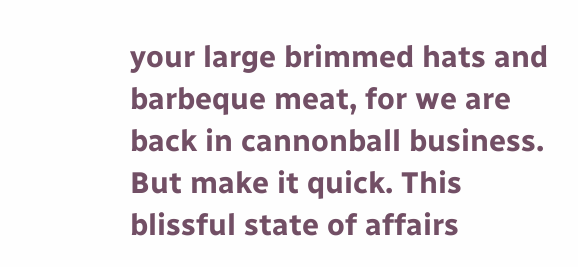your large brimmed hats and barbeque meat, for we are back in cannonball business. But make it quick. This blissful state of affairs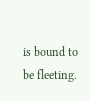is bound to be fleeting.